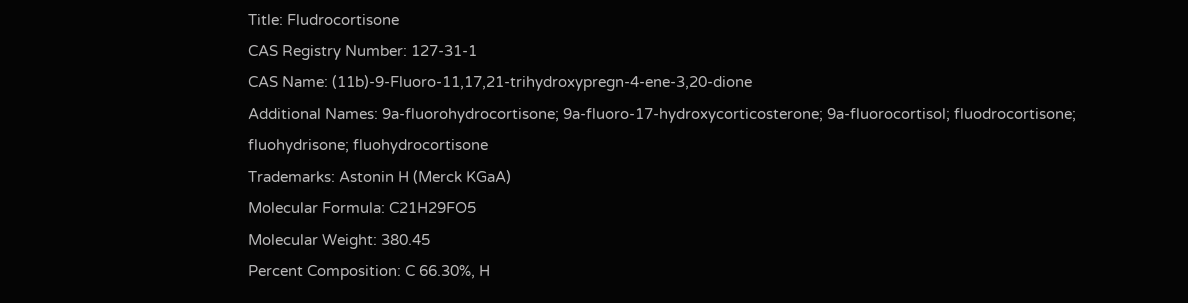Title: Fludrocortisone
CAS Registry Number: 127-31-1
CAS Name: (11b)-9-Fluoro-11,17,21-trihydroxypregn-4-ene-3,20-dione
Additional Names: 9a-fluorohydrocortisone; 9a-fluoro-17-hydroxycorticosterone; 9a-fluorocortisol; fluodrocortisone; fluohydrisone; fluohydrocortisone
Trademarks: Astonin H (Merck KGaA)
Molecular Formula: C21H29FO5
Molecular Weight: 380.45
Percent Composition: C 66.30%, H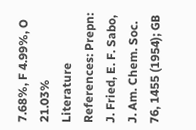7.68%, F 4.99%, O 21.03%
Literature References: Prepn: J. Fried, E. F. Sabo, J. Am. Chem. Soc. 76, 1455 (1954); GB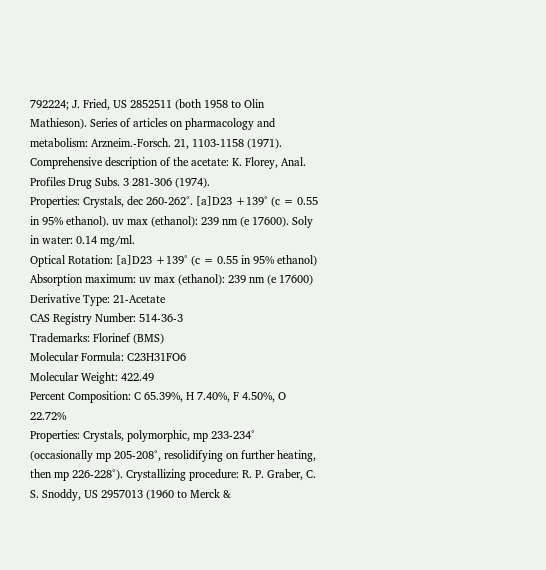792224; J. Fried, US 2852511 (both 1958 to Olin Mathieson). Series of articles on pharmacology and metabolism: Arzneim.-Forsch. 21, 1103-1158 (1971). Comprehensive description of the acetate: K. Florey, Anal. Profiles Drug Subs. 3 281-306 (1974).
Properties: Crystals, dec 260-262°. [a]D23 +139° (c = 0.55 in 95% ethanol). uv max (ethanol): 239 nm (e 17600). Soly in water: 0.14 mg/ml.
Optical Rotation: [a]D23 +139° (c = 0.55 in 95% ethanol)
Absorption maximum: uv max (ethanol): 239 nm (e 17600)
Derivative Type: 21-Acetate
CAS Registry Number: 514-36-3
Trademarks: Florinef (BMS)
Molecular Formula: C23H31FO6
Molecular Weight: 422.49
Percent Composition: C 65.39%, H 7.40%, F 4.50%, O 22.72%
Properties: Crystals, polymorphic, mp 233-234° (occasionally mp 205-208°, resolidifying on further heating, then mp 226-228°). Crystallizing procedure: R. P. Graber, C. S. Snoddy, US 2957013 (1960 to Merck &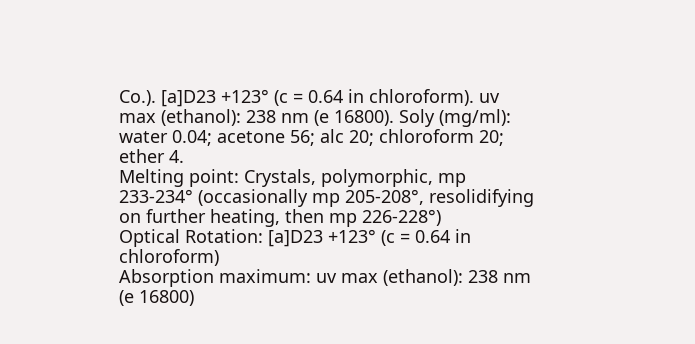Co.). [a]D23 +123° (c = 0.64 in chloroform). uv max (ethanol): 238 nm (e 16800). Soly (mg/ml): water 0.04; acetone 56; alc 20; chloroform 20; ether 4.
Melting point: Crystals, polymorphic, mp 233-234° (occasionally mp 205-208°, resolidifying on further heating, then mp 226-228°)
Optical Rotation: [a]D23 +123° (c = 0.64 in chloroform)
Absorption maximum: uv max (ethanol): 238 nm (e 16800)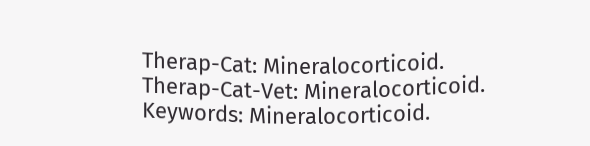Therap-Cat: Mineralocorticoid.
Therap-Cat-Vet: Mineralocorticoid.
Keywords: Mineralocorticoid.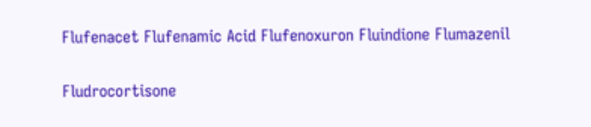Flufenacet Flufenamic Acid Flufenoxuron Fluindione Flumazenil

Fludrocortisone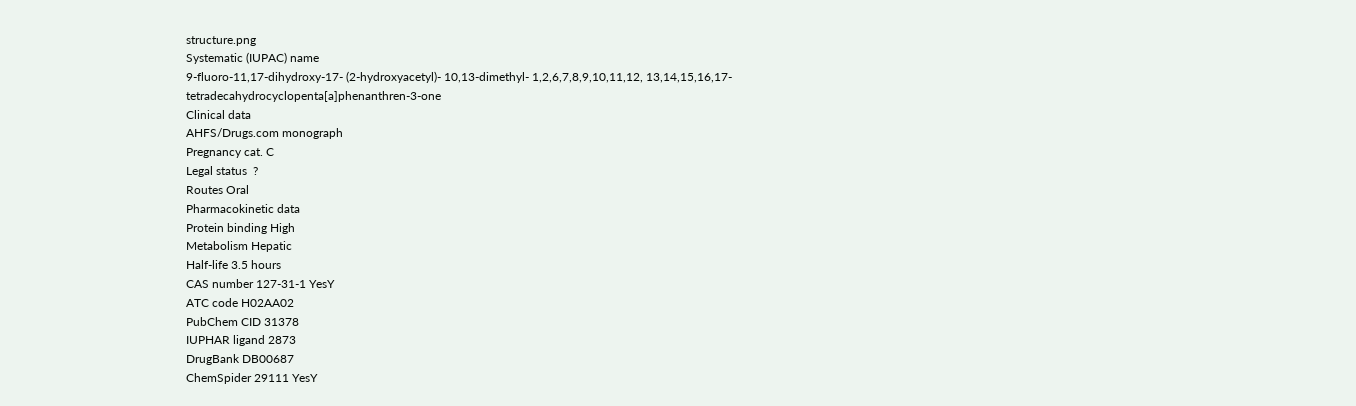structure.png
Systematic (IUPAC) name
9-fluoro-11,17-dihydroxy-17- (2-hydroxyacetyl)- 10,13-dimethyl- 1,2,6,7,8,9,10,11,12, 13,14,15,16,17- tetradecahydrocyclopenta[a]phenanthren-3-one
Clinical data
AHFS/Drugs.com monograph
Pregnancy cat. C
Legal status  ?
Routes Oral
Pharmacokinetic data
Protein binding High
Metabolism Hepatic
Half-life 3.5 hours
CAS number 127-31-1 YesY
ATC code H02AA02
PubChem CID 31378
IUPHAR ligand 2873
DrugBank DB00687
ChemSpider 29111 YesY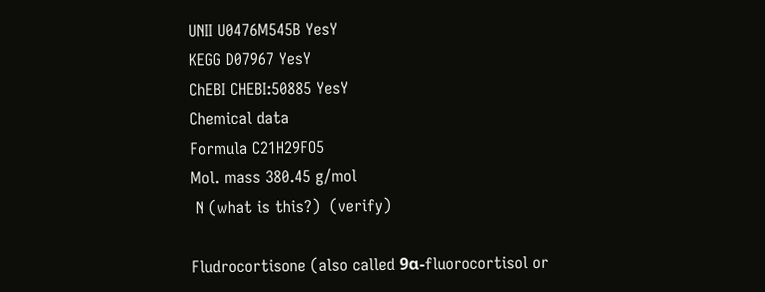UNII U0476M545B YesY
KEGG D07967 YesY
ChEBI CHEBI:50885 YesY
Chemical data
Formula C21H29FO5
Mol. mass 380.45 g/mol
 N (what is this?)  (verify)

Fludrocortisone (also called 9α-fluorocortisol or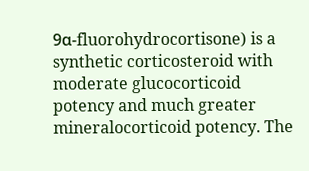9α-fluorohydrocortisone) is a synthetic corticosteroid with moderate glucocorticoid potency and much greater mineralocorticoid potency. The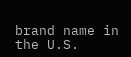brand name in the U.S.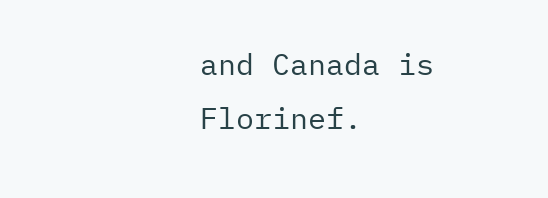and Canada is Florinef.